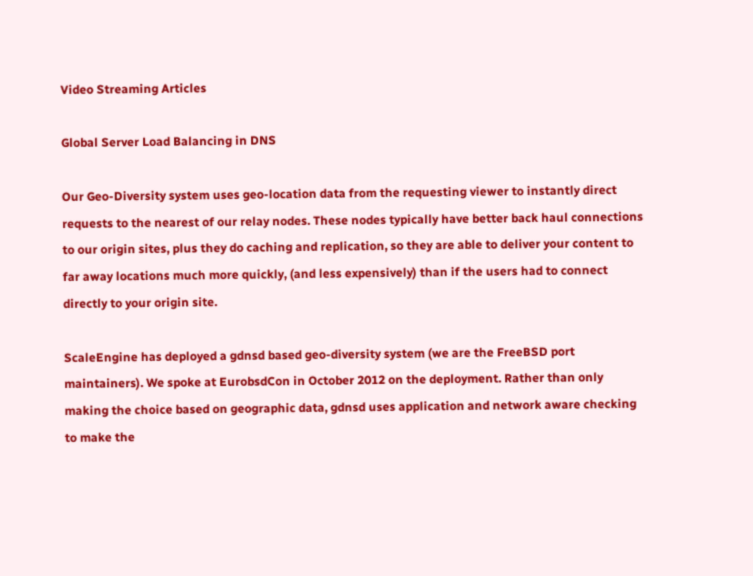Video Streaming Articles

Global Server Load Balancing in DNS

Our Geo-Diversity system uses geo-location data from the requesting viewer to instantly direct requests to the nearest of our relay nodes. These nodes typically have better back haul connections to our origin sites, plus they do caching and replication, so they are able to deliver your content to far away locations much more quickly, (and less expensively) than if the users had to connect directly to your origin site.

ScaleEngine has deployed a gdnsd based geo-diversity system (we are the FreeBSD port maintainers). We spoke at EurobsdCon in October 2012 on the deployment. Rather than only making the choice based on geographic data, gdnsd uses application and network aware checking to make the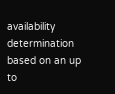availability determination based on an up to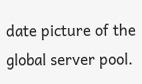date picture of the global server pool.